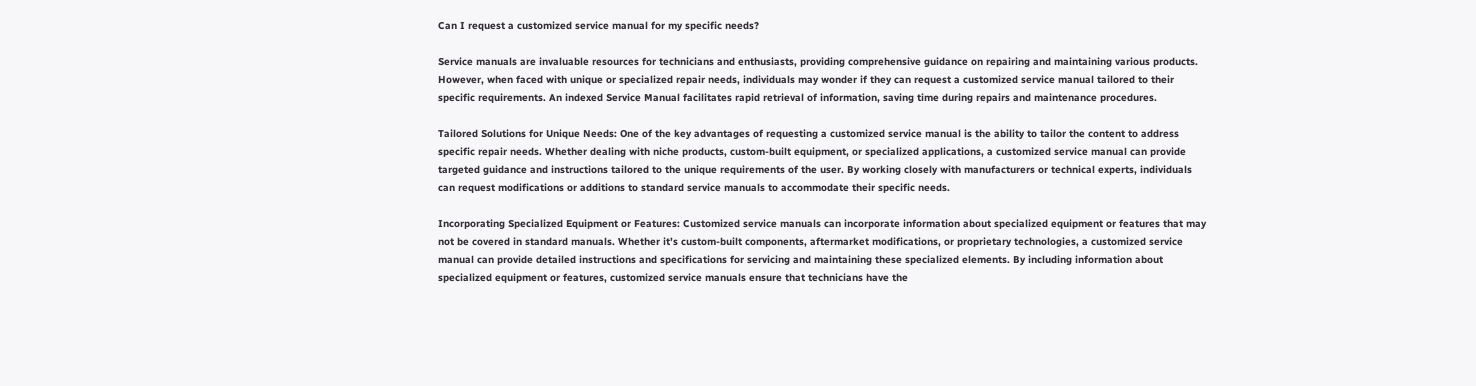Can I request a customized service manual for my specific needs?

Service manuals are invaluable resources for technicians and enthusiasts, providing comprehensive guidance on repairing and maintaining various products. However, when faced with unique or specialized repair needs, individuals may wonder if they can request a customized service manual tailored to their specific requirements. An indexed Service Manual facilitates rapid retrieval of information, saving time during repairs and maintenance procedures.

Tailored Solutions for Unique Needs: One of the key advantages of requesting a customized service manual is the ability to tailor the content to address specific repair needs. Whether dealing with niche products, custom-built equipment, or specialized applications, a customized service manual can provide targeted guidance and instructions tailored to the unique requirements of the user. By working closely with manufacturers or technical experts, individuals can request modifications or additions to standard service manuals to accommodate their specific needs.

Incorporating Specialized Equipment or Features: Customized service manuals can incorporate information about specialized equipment or features that may not be covered in standard manuals. Whether it’s custom-built components, aftermarket modifications, or proprietary technologies, a customized service manual can provide detailed instructions and specifications for servicing and maintaining these specialized elements. By including information about specialized equipment or features, customized service manuals ensure that technicians have the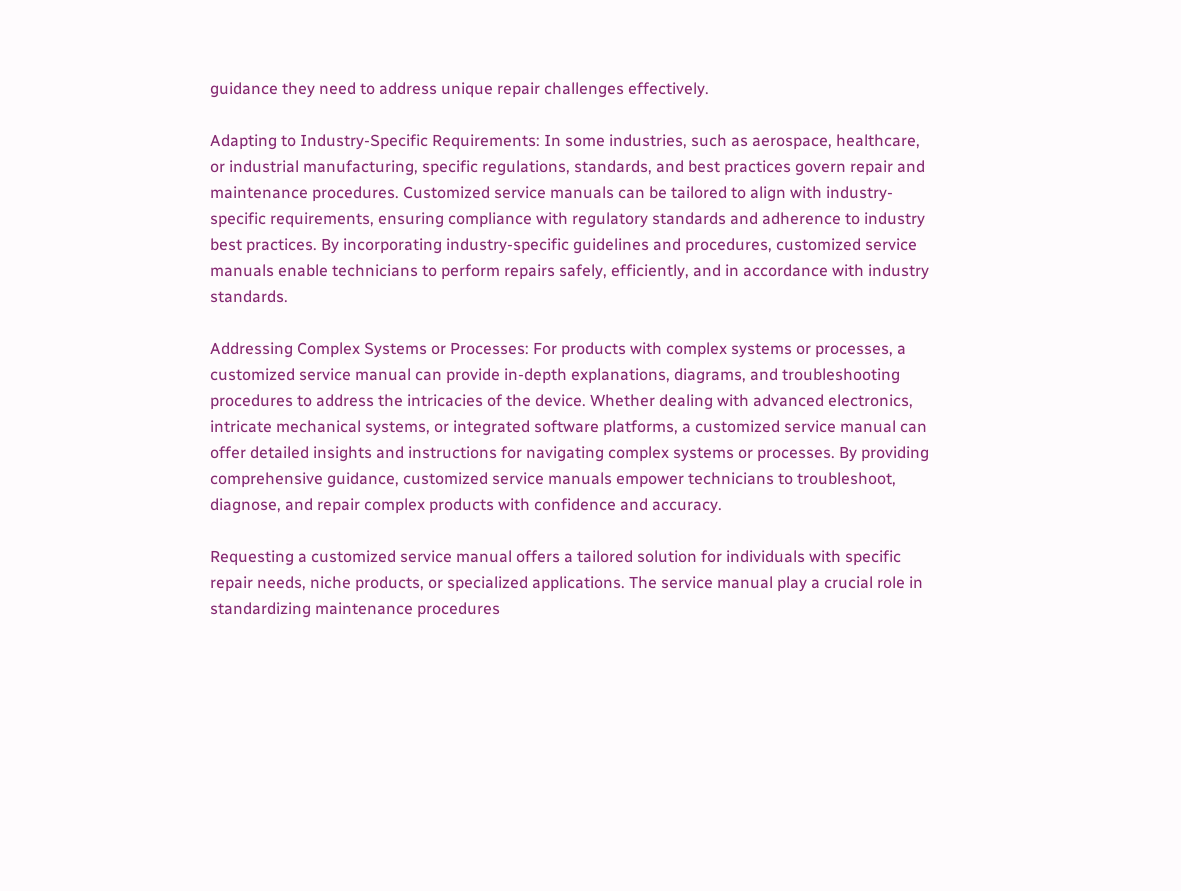guidance they need to address unique repair challenges effectively.

Adapting to Industry-Specific Requirements: In some industries, such as aerospace, healthcare, or industrial manufacturing, specific regulations, standards, and best practices govern repair and maintenance procedures. Customized service manuals can be tailored to align with industry-specific requirements, ensuring compliance with regulatory standards and adherence to industry best practices. By incorporating industry-specific guidelines and procedures, customized service manuals enable technicians to perform repairs safely, efficiently, and in accordance with industry standards.

Addressing Complex Systems or Processes: For products with complex systems or processes, a customized service manual can provide in-depth explanations, diagrams, and troubleshooting procedures to address the intricacies of the device. Whether dealing with advanced electronics, intricate mechanical systems, or integrated software platforms, a customized service manual can offer detailed insights and instructions for navigating complex systems or processes. By providing comprehensive guidance, customized service manuals empower technicians to troubleshoot, diagnose, and repair complex products with confidence and accuracy.

Requesting a customized service manual offers a tailored solution for individuals with specific repair needs, niche products, or specialized applications. The service manual play a crucial role in standardizing maintenance procedures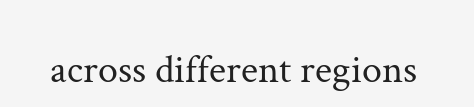across different regions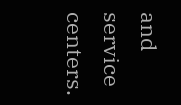and service centers.